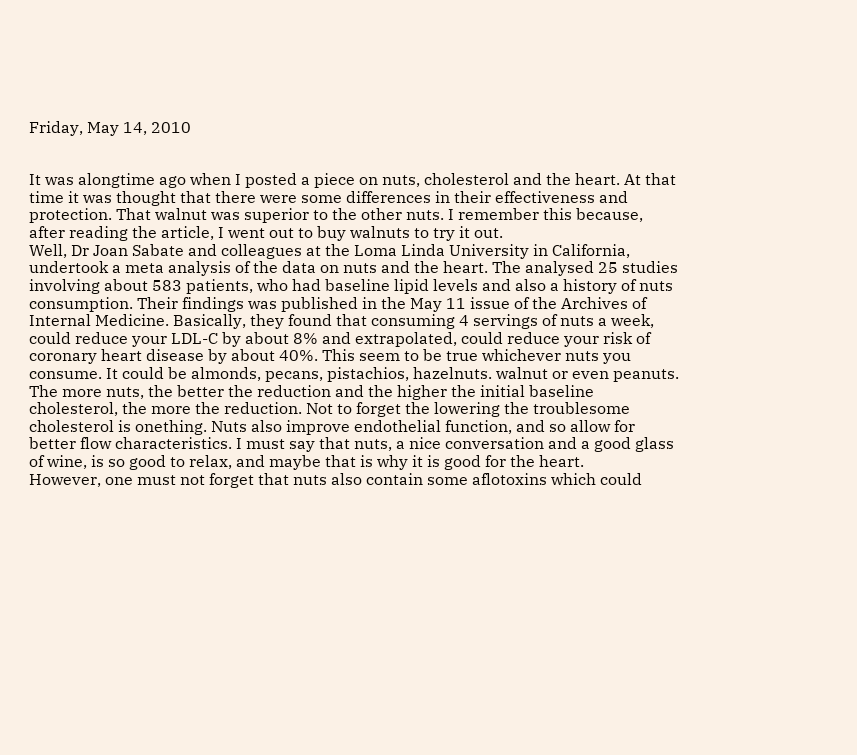Friday, May 14, 2010


It was alongtime ago when I posted a piece on nuts, cholesterol and the heart. At that time it was thought that there were some differences in their effectiveness and protection. That walnut was superior to the other nuts. I remember this because, after reading the article, I went out to buy walnuts to try it out.
Well, Dr Joan Sabate and colleagues at the Loma Linda University in California, undertook a meta analysis of the data on nuts and the heart. The analysed 25 studies involving about 583 patients, who had baseline lipid levels and also a history of nuts consumption. Their findings was published in the May 11 issue of the Archives of Internal Medicine. Basically, they found that consuming 4 servings of nuts a week, could reduce your LDL-C by about 8% and extrapolated, could reduce your risk of coronary heart disease by about 40%. This seem to be true whichever nuts you consume. It could be almonds, pecans, pistachios, hazelnuts. walnut or even peanuts. The more nuts, the better the reduction and the higher the initial baseline cholesterol, the more the reduction. Not to forget the lowering the troublesome cholesterol is onething. Nuts also improve endothelial function, and so allow for better flow characteristics. I must say that nuts, a nice conversation and a good glass of wine, is so good to relax, and maybe that is why it is good for the heart.
However, one must not forget that nuts also contain some aflotoxins which could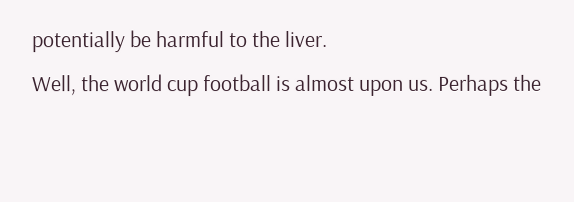potentially be harmful to the liver.
Well, the world cup football is almost upon us. Perhaps the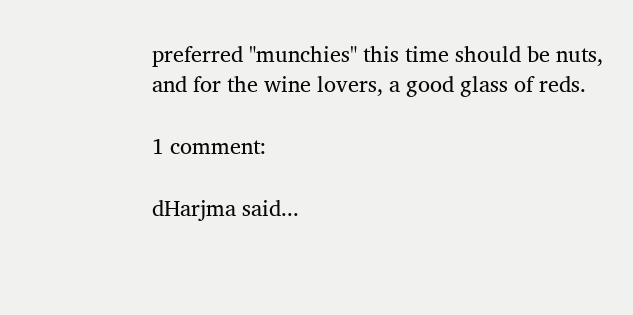preferred "munchies" this time should be nuts, and for the wine lovers, a good glass of reds.

1 comment:

dHarjma said...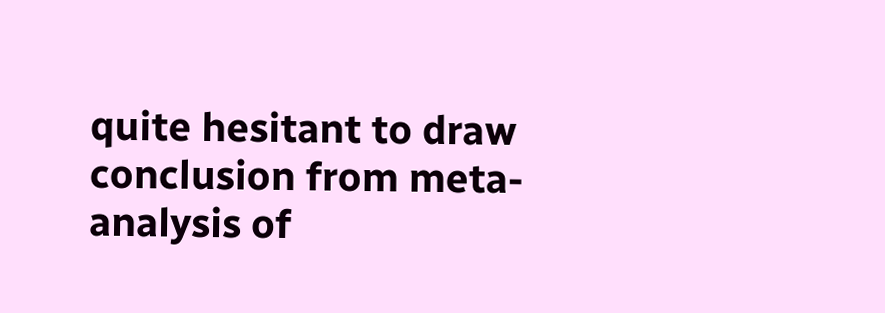quite hesitant to draw conclusion from meta-analysis of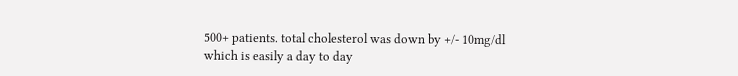500+ patients. total cholesterol was down by +/- 10mg/dl which is easily a day to day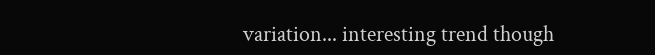variation... interesting trend though